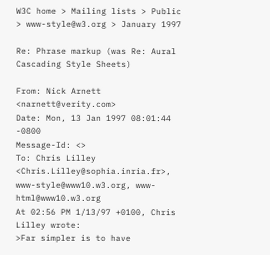W3C home > Mailing lists > Public > www-style@w3.org > January 1997

Re: Phrase markup (was Re: Aural Cascading Style Sheets)

From: Nick Arnett <narnett@verity.com>
Date: Mon, 13 Jan 1997 08:01:44 -0800
Message-Id: <>
To: Chris Lilley <Chris.Lilley@sophia.inria.fr>, www-style@www10.w3.org, www-html@www10.w3.org
At 02:56 PM 1/13/97 +0100, Chris Lilley wrote:
>Far simpler is to have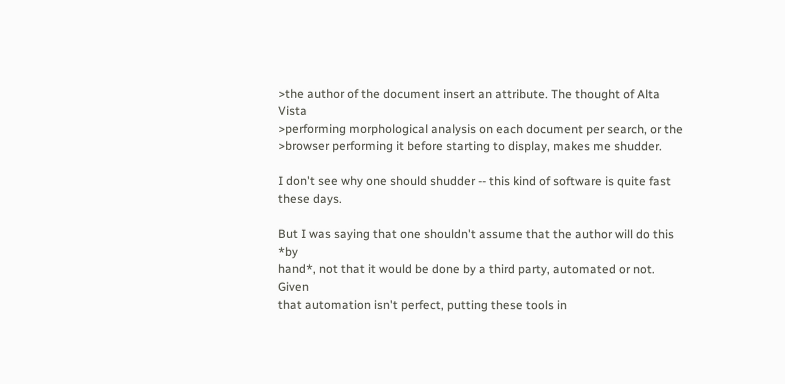>the author of the document insert an attribute. The thought of Alta Vista
>performing morphological analysis on each document per search, or the
>browser performing it before starting to display, makes me shudder.

I don't see why one should shudder -- this kind of software is quite fast
these days.

But I was saying that one shouldn't assume that the author will do this *by
hand*, not that it would be done by a third party, automated or not.  Given
that automation isn't perfect, putting these tools in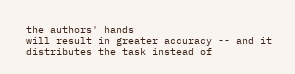the authors' hands
will result in greater accuracy -- and it distributes the task instead of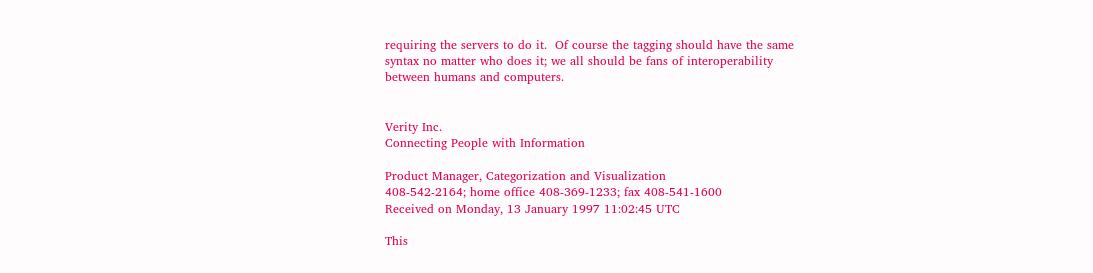requiring the servers to do it.  Of course the tagging should have the same
syntax no matter who does it; we all should be fans of interoperability
between humans and computers.


Verity Inc.
Connecting People with Information

Product Manager, Categorization and Visualization
408-542-2164; home office 408-369-1233; fax 408-541-1600
Received on Monday, 13 January 1997 11:02:45 UTC

This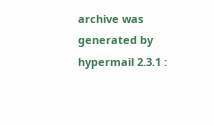archive was generated by hypermail 2.3.1 :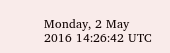Monday, 2 May 2016 14:26:42 UTC